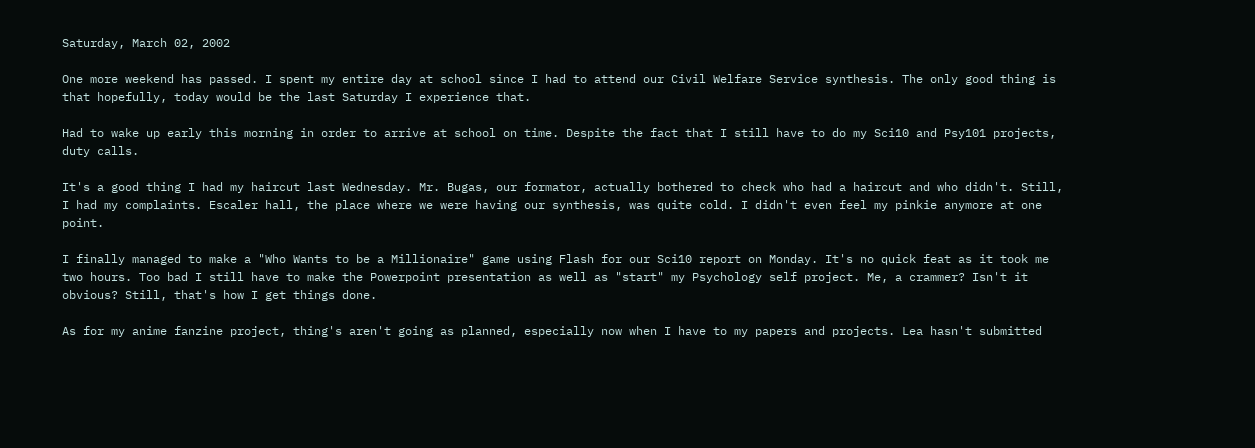Saturday, March 02, 2002

One more weekend has passed. I spent my entire day at school since I had to attend our Civil Welfare Service synthesis. The only good thing is that hopefully, today would be the last Saturday I experience that.

Had to wake up early this morning in order to arrive at school on time. Despite the fact that I still have to do my Sci10 and Psy101 projects, duty calls.

It's a good thing I had my haircut last Wednesday. Mr. Bugas, our formator, actually bothered to check who had a haircut and who didn't. Still, I had my complaints. Escaler hall, the place where we were having our synthesis, was quite cold. I didn't even feel my pinkie anymore at one point.

I finally managed to make a "Who Wants to be a Millionaire" game using Flash for our Sci10 report on Monday. It's no quick feat as it took me two hours. Too bad I still have to make the Powerpoint presentation as well as "start" my Psychology self project. Me, a crammer? Isn't it obvious? Still, that's how I get things done.

As for my anime fanzine project, thing's aren't going as planned, especially now when I have to my papers and projects. Lea hasn't submitted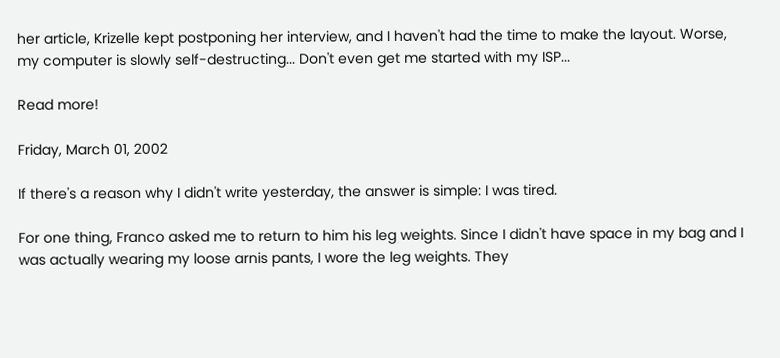her article, Krizelle kept postponing her interview, and I haven't had the time to make the layout. Worse, my computer is slowly self-destructing... Don't even get me started with my ISP...

Read more!

Friday, March 01, 2002

If there's a reason why I didn't write yesterday, the answer is simple: I was tired.

For one thing, Franco asked me to return to him his leg weights. Since I didn't have space in my bag and I was actually wearing my loose arnis pants, I wore the leg weights. They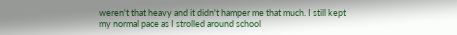weren't that heavy and it didn't hamper me that much. I still kept my normal pace as I strolled around school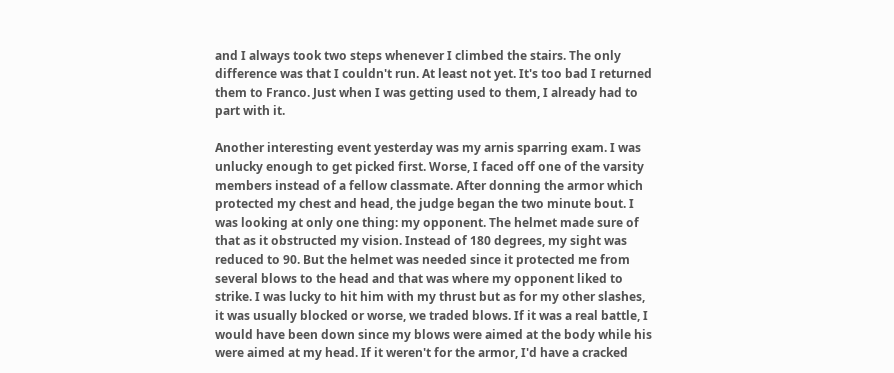and I always took two steps whenever I climbed the stairs. The only difference was that I couldn't run. At least not yet. It's too bad I returned them to Franco. Just when I was getting used to them, I already had to part with it.

Another interesting event yesterday was my arnis sparring exam. I was unlucky enough to get picked first. Worse, I faced off one of the varsity members instead of a fellow classmate. After donning the armor which protected my chest and head, the judge began the two minute bout. I was looking at only one thing: my opponent. The helmet made sure of that as it obstructed my vision. Instead of 180 degrees, my sight was reduced to 90. But the helmet was needed since it protected me from several blows to the head and that was where my opponent liked to strike. I was lucky to hit him with my thrust but as for my other slashes, it was usually blocked or worse, we traded blows. If it was a real battle, I would have been down since my blows were aimed at the body while his were aimed at my head. If it weren't for the armor, I'd have a cracked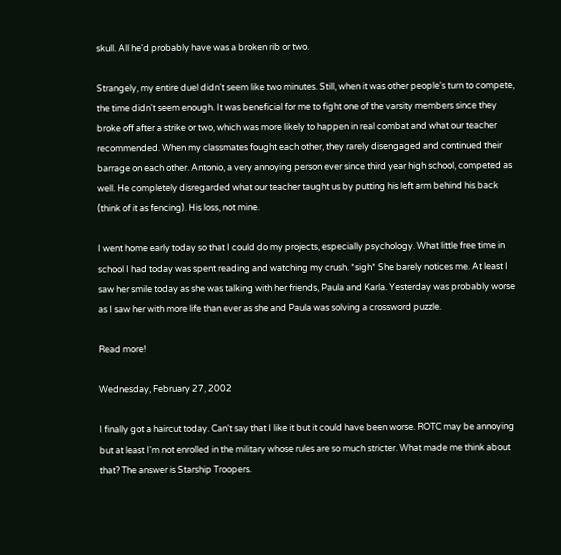skull. All he'd probably have was a broken rib or two.

Strangely, my entire duel didn't seem like two minutes. Still, when it was other people's turn to compete, the time didn't seem enough. It was beneficial for me to fight one of the varsity members since they broke off after a strike or two, which was more likely to happen in real combat and what our teacher recommended. When my classmates fought each other, they rarely disengaged and continued their barrage on each other. Antonio, a very annoying person ever since third year high school, competed as well. He completely disregarded what our teacher taught us by putting his left arm behind his back (think of it as fencing). His loss, not mine.

I went home early today so that I could do my projects, especially psychology. What little free time in school I had today was spent reading and watching my crush. *sigh* She barely notices me. At least I saw her smile today as she was talking with her friends, Paula and Karla. Yesterday was probably worse as I saw her with more life than ever as she and Paula was solving a crossword puzzle.

Read more!

Wednesday, February 27, 2002

I finally got a haircut today. Can't say that I like it but it could have been worse. ROTC may be annoying but at least I'm not enrolled in the military whose rules are so much stricter. What made me think about that? The answer is Starship Troopers.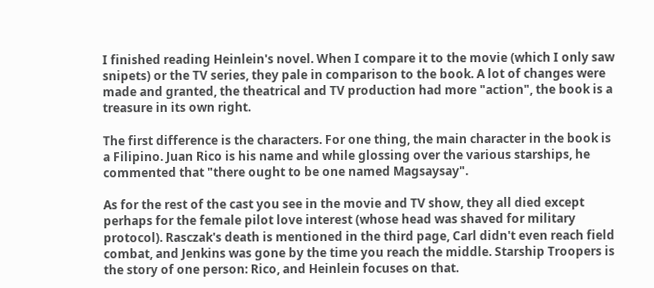I finished reading Heinlein's novel. When I compare it to the movie (which I only saw snipets) or the TV series, they pale in comparison to the book. A lot of changes were made and granted, the theatrical and TV production had more "action", the book is a treasure in its own right.

The first difference is the characters. For one thing, the main character in the book is a Filipino. Juan Rico is his name and while glossing over the various starships, he commented that "there ought to be one named Magsaysay".

As for the rest of the cast you see in the movie and TV show, they all died except perhaps for the female pilot love interest (whose head was shaved for military protocol). Rasczak's death is mentioned in the third page, Carl didn't even reach field combat, and Jenkins was gone by the time you reach the middle. Starship Troopers is the story of one person: Rico, and Heinlein focuses on that.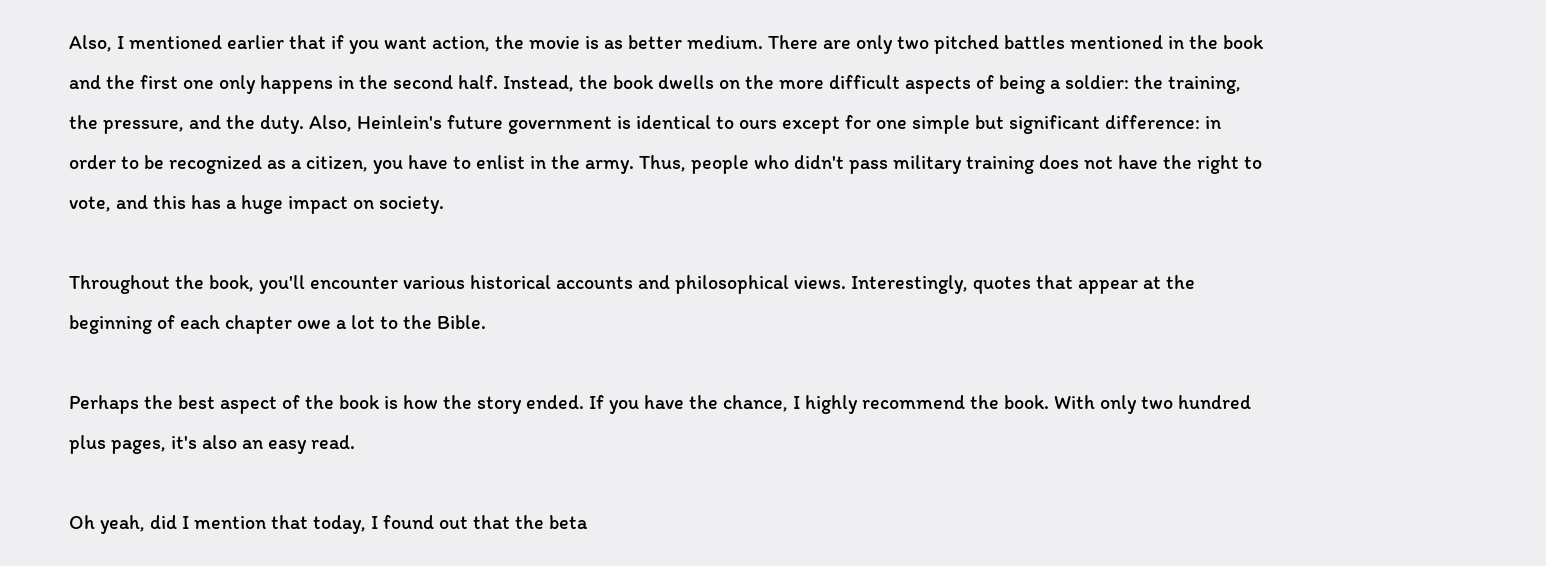Also, I mentioned earlier that if you want action, the movie is as better medium. There are only two pitched battles mentioned in the book and the first one only happens in the second half. Instead, the book dwells on the more difficult aspects of being a soldier: the training, the pressure, and the duty. Also, Heinlein's future government is identical to ours except for one simple but significant difference: in order to be recognized as a citizen, you have to enlist in the army. Thus, people who didn't pass military training does not have the right to vote, and this has a huge impact on society.

Throughout the book, you'll encounter various historical accounts and philosophical views. Interestingly, quotes that appear at the beginning of each chapter owe a lot to the Bible.

Perhaps the best aspect of the book is how the story ended. If you have the chance, I highly recommend the book. With only two hundred plus pages, it's also an easy read.

Oh yeah, did I mention that today, I found out that the beta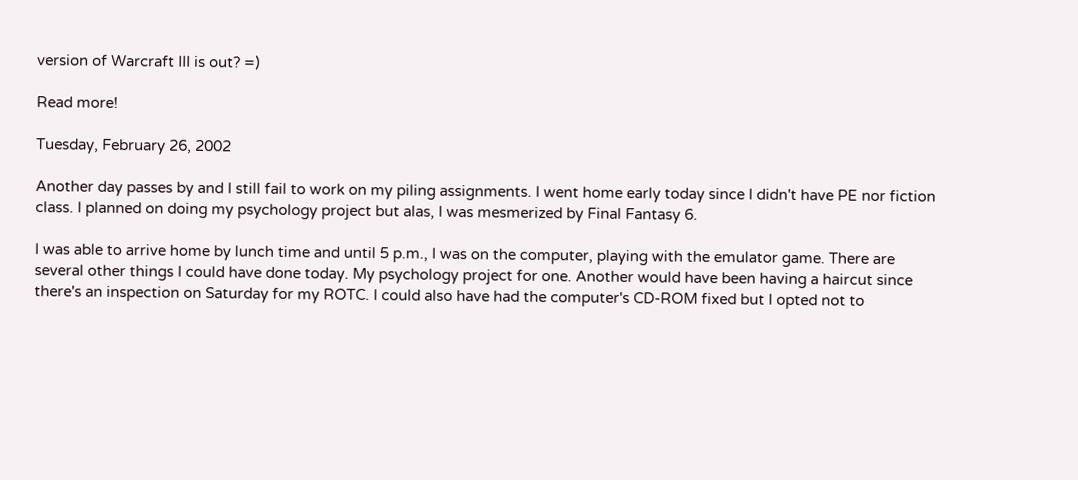version of Warcraft III is out? =)

Read more!

Tuesday, February 26, 2002

Another day passes by and I still fail to work on my piling assignments. I went home early today since I didn't have PE nor fiction class. I planned on doing my psychology project but alas, I was mesmerized by Final Fantasy 6.

I was able to arrive home by lunch time and until 5 p.m., I was on the computer, playing with the emulator game. There are several other things I could have done today. My psychology project for one. Another would have been having a haircut since there's an inspection on Saturday for my ROTC. I could also have had the computer's CD-ROM fixed but I opted not to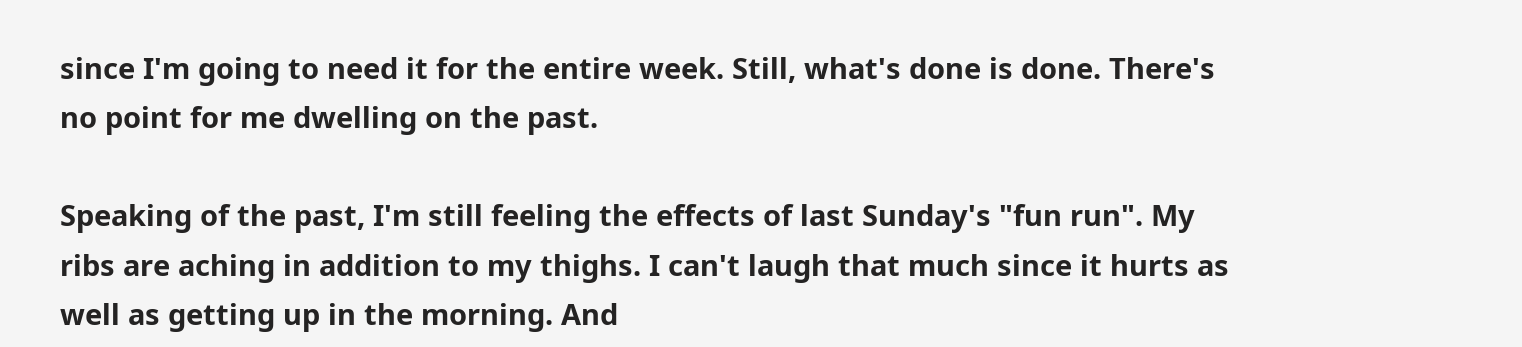since I'm going to need it for the entire week. Still, what's done is done. There's no point for me dwelling on the past.

Speaking of the past, I'm still feeling the effects of last Sunday's "fun run". My ribs are aching in addition to my thighs. I can't laugh that much since it hurts as well as getting up in the morning. And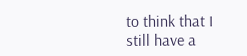to think that I still have a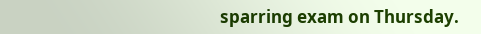sparring exam on Thursday.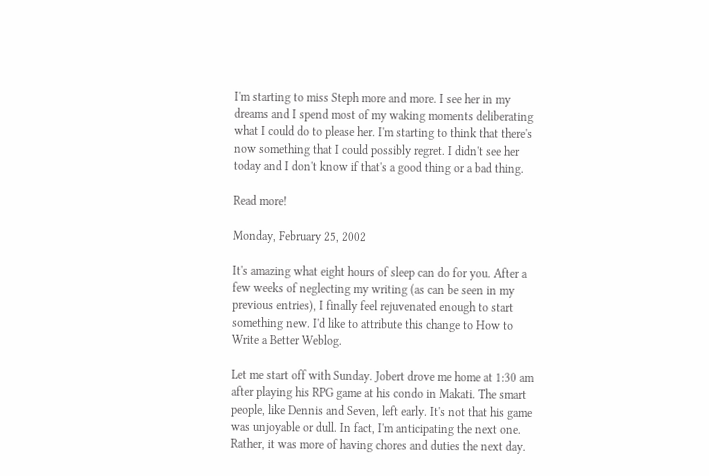I'm starting to miss Steph more and more. I see her in my dreams and I spend most of my waking moments deliberating what I could do to please her. I'm starting to think that there's now something that I could possibly regret. I didn't see her today and I don't know if that's a good thing or a bad thing.

Read more!

Monday, February 25, 2002

It's amazing what eight hours of sleep can do for you. After a few weeks of neglecting my writing (as can be seen in my previous entries), I finally feel rejuvenated enough to start something new. I'd like to attribute this change to How to Write a Better Weblog.

Let me start off with Sunday. Jobert drove me home at 1:30 am after playing his RPG game at his condo in Makati. The smart people, like Dennis and Seven, left early. It's not that his game was unjoyable or dull. In fact, I'm anticipating the next one. Rather, it was more of having chores and duties the next day.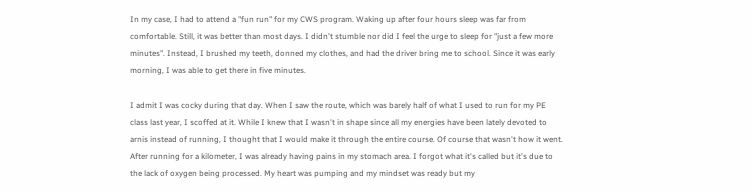In my case, I had to attend a "fun run" for my CWS program. Waking up after four hours sleep was far from comfortable. Still, it was better than most days. I didn't stumble nor did I feel the urge to sleep for "just a few more minutes". Instead, I brushed my teeth, donned my clothes, and had the driver bring me to school. Since it was early morning, I was able to get there in five minutes.

I admit I was cocky during that day. When I saw the route, which was barely half of what I used to run for my PE class last year, I scoffed at it. While I knew that I wasn't in shape since all my energies have been lately devoted to arnis instead of running, I thought that I would make it through the entire course. Of course that wasn't how it went. After running for a kilometer, I was already having pains in my stomach area. I forgot what it's called but it's due to the lack of oxygen being processed. My heart was pumping and my mindset was ready but my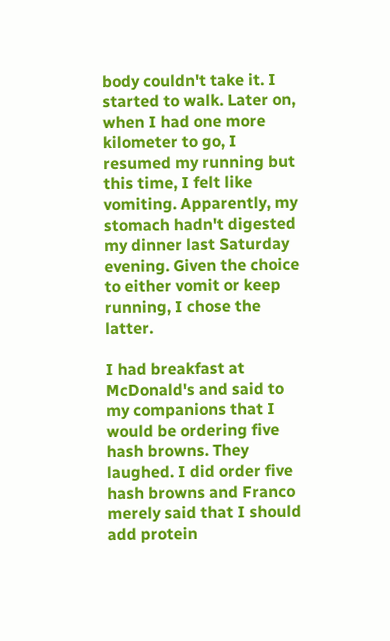body couldn't take it. I started to walk. Later on, when I had one more kilometer to go, I resumed my running but this time, I felt like vomiting. Apparently, my stomach hadn't digested my dinner last Saturday evening. Given the choice to either vomit or keep running, I chose the latter.

I had breakfast at McDonald's and said to my companions that I would be ordering five hash browns. They laughed. I did order five hash browns and Franco merely said that I should add protein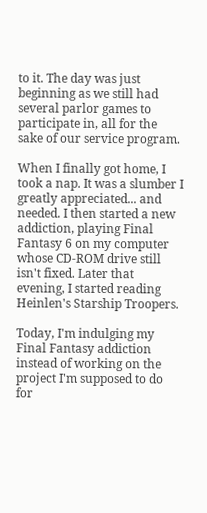to it. The day was just beginning as we still had several parlor games to participate in, all for the sake of our service program.

When I finally got home, I took a nap. It was a slumber I greatly appreciated... and needed. I then started a new addiction, playing Final Fantasy 6 on my computer whose CD-ROM drive still isn't fixed. Later that evening, I started reading Heinlen's Starship Troopers.

Today, I'm indulging my Final Fantasy addiction instead of working on the project I'm supposed to do for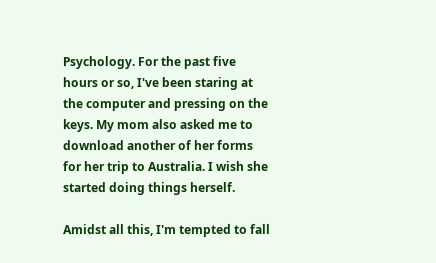Psychology. For the past five hours or so, I've been staring at the computer and pressing on the keys. My mom also asked me to download another of her forms for her trip to Australia. I wish she started doing things herself.

Amidst all this, I'm tempted to fall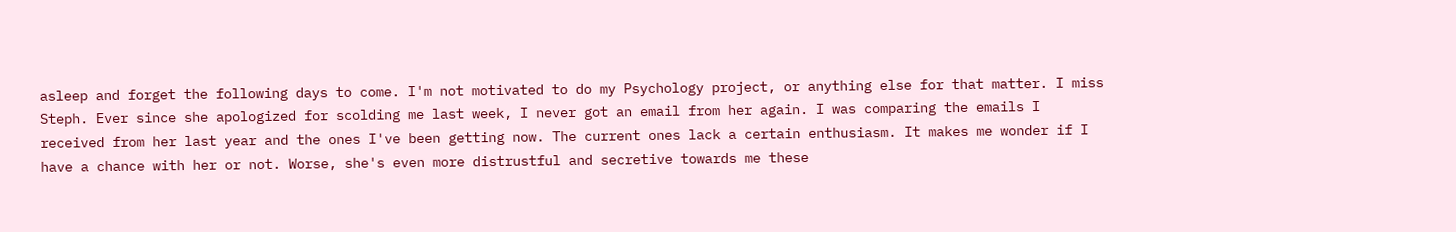asleep and forget the following days to come. I'm not motivated to do my Psychology project, or anything else for that matter. I miss Steph. Ever since she apologized for scolding me last week, I never got an email from her again. I was comparing the emails I received from her last year and the ones I've been getting now. The current ones lack a certain enthusiasm. It makes me wonder if I have a chance with her or not. Worse, she's even more distrustful and secretive towards me these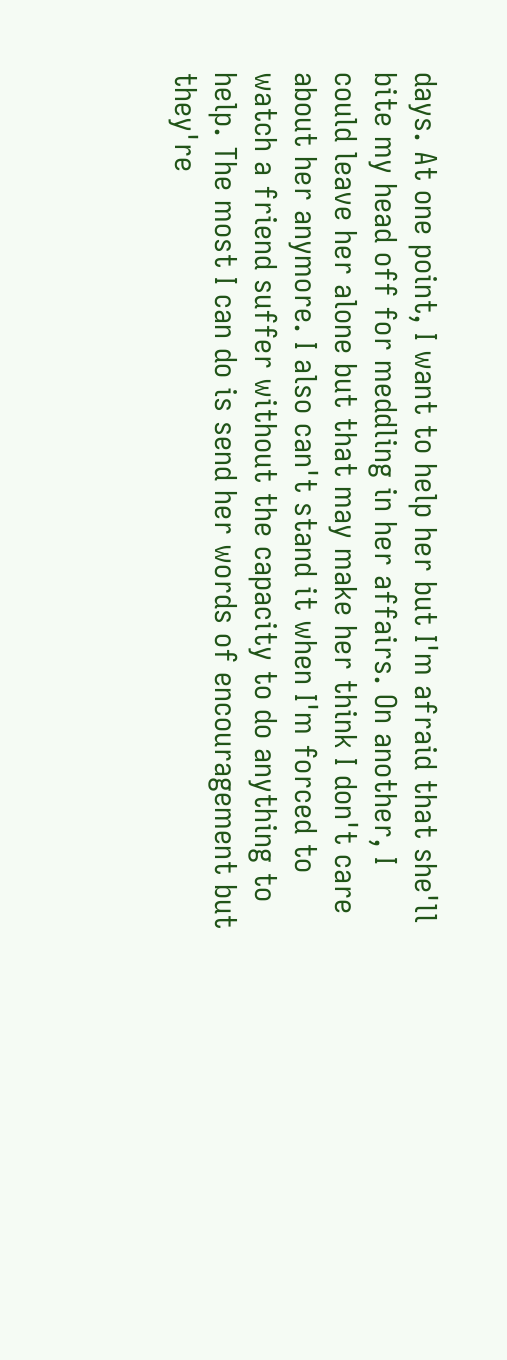days. At one point, I want to help her but I'm afraid that she'll bite my head off for meddling in her affairs. On another, I could leave her alone but that may make her think I don't care about her anymore. I also can't stand it when I'm forced to watch a friend suffer without the capacity to do anything to help. The most I can do is send her words of encouragement but they're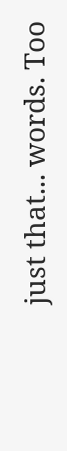just that... words. Too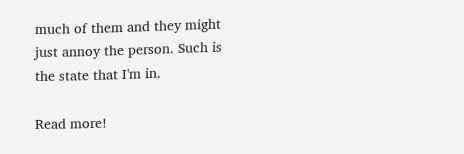much of them and they might just annoy the person. Such is the state that I'm in.

Read more!